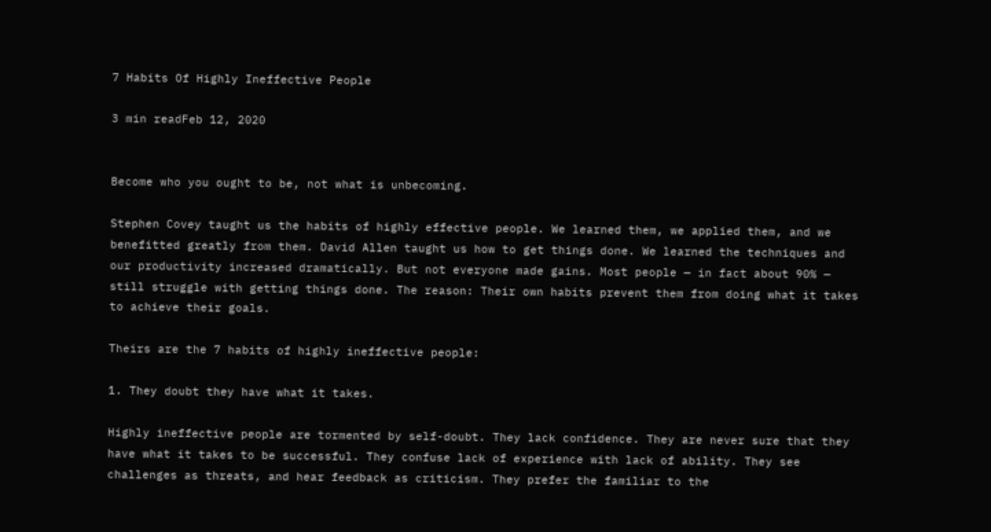7 Habits Of Highly Ineffective People

3 min readFeb 12, 2020


Become who you ought to be, not what is unbecoming.

Stephen Covey taught us the habits of highly effective people. We learned them, we applied them, and we benefitted greatly from them. David Allen taught us how to get things done. We learned the techniques and our productivity increased dramatically. But not everyone made gains. Most people — in fact about 90% — still struggle with getting things done. The reason: Their own habits prevent them from doing what it takes to achieve their goals.

Theirs are the 7 habits of highly ineffective people:

1. They doubt they have what it takes.

Highly ineffective people are tormented by self-doubt. They lack confidence. They are never sure that they have what it takes to be successful. They confuse lack of experience with lack of ability. They see challenges as threats, and hear feedback as criticism. They prefer the familiar to the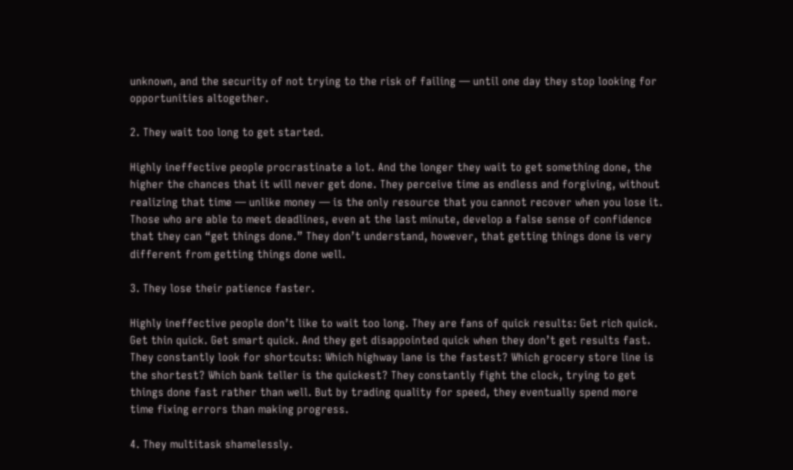unknown, and the security of not trying to the risk of failing — until one day they stop looking for opportunities altogether.

2. They wait too long to get started.

Highly ineffective people procrastinate a lot. And the longer they wait to get something done, the higher the chances that it will never get done. They perceive time as endless and forgiving, without realizing that time — unlike money — is the only resource that you cannot recover when you lose it. Those who are able to meet deadlines, even at the last minute, develop a false sense of confidence that they can “get things done.” They don’t understand, however, that getting things done is very different from getting things done well.

3. They lose their patience faster.

Highly ineffective people don’t like to wait too long. They are fans of quick results: Get rich quick. Get thin quick. Get smart quick. And they get disappointed quick when they don’t get results fast. They constantly look for shortcuts: Which highway lane is the fastest? Which grocery store line is the shortest? Which bank teller is the quickest? They constantly fight the clock, trying to get things done fast rather than well. But by trading quality for speed, they eventually spend more time fixing errors than making progress.

4. They multitask shamelessly.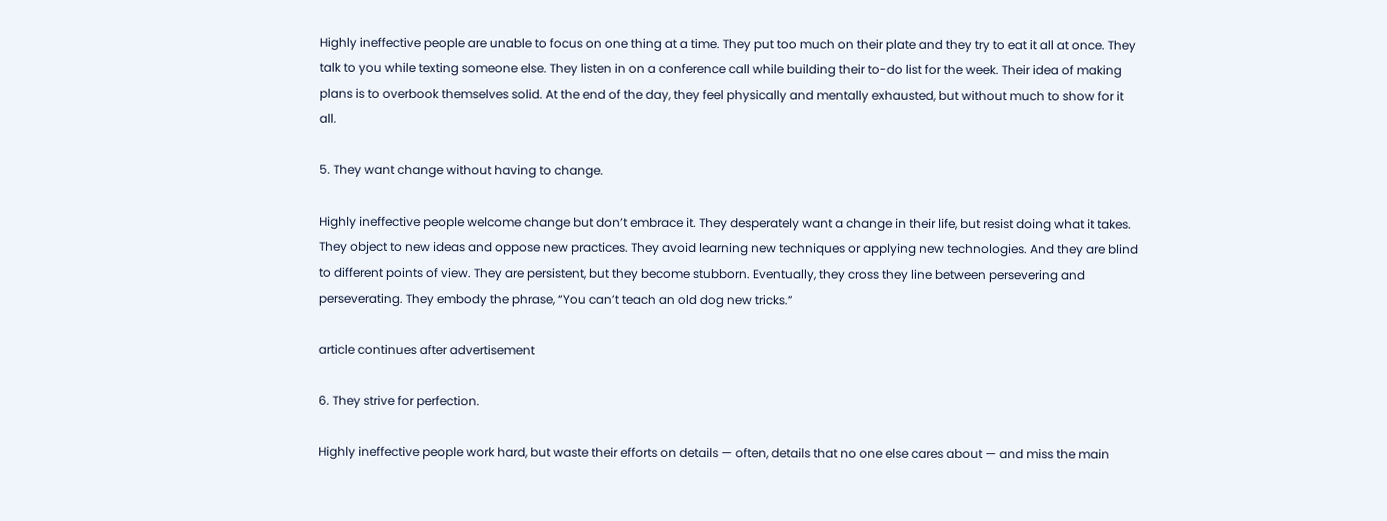Highly ineffective people are unable to focus on one thing at a time. They put too much on their plate and they try to eat it all at once. They talk to you while texting someone else. They listen in on a conference call while building their to-do list for the week. Their idea of making plans is to overbook themselves solid. At the end of the day, they feel physically and mentally exhausted, but without much to show for it all.

5. They want change without having to change.

Highly ineffective people welcome change but don’t embrace it. They desperately want a change in their life, but resist doing what it takes. They object to new ideas and oppose new practices. They avoid learning new techniques or applying new technologies. And they are blind to different points of view. They are persistent, but they become stubborn. Eventually, they cross they line between persevering and perseverating. They embody the phrase, “You can’t teach an old dog new tricks.”

article continues after advertisement

6. They strive for perfection.

Highly ineffective people work hard, but waste their efforts on details — often, details that no one else cares about — and miss the main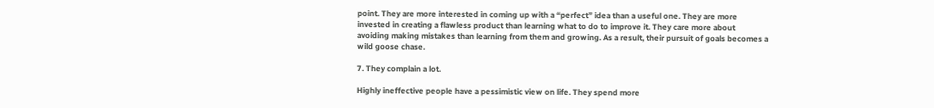point. They are more interested in coming up with a “perfect” idea than a useful one. They are more invested in creating a flawless product than learning what to do to improve it. They care more about avoiding making mistakes than learning from them and growing. As a result, their pursuit of goals becomes a wild goose chase.

7. They complain a lot.

Highly ineffective people have a pessimistic view on life. They spend more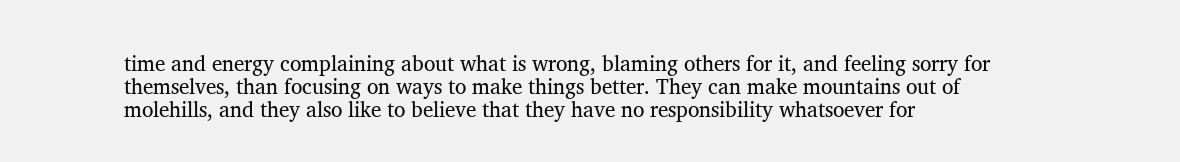time and energy complaining about what is wrong, blaming others for it, and feeling sorry for themselves, than focusing on ways to make things better. They can make mountains out of molehills, and they also like to believe that they have no responsibility whatsoever for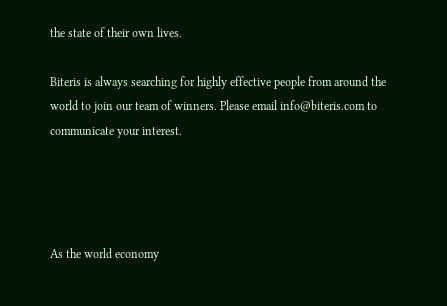the state of their own lives.

Biteris is always searching for highly effective people from around the world to join our team of winners. Please email info@biteris.com to communicate your interest.




As the world economy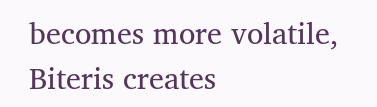becomes more volatile, Biteris creates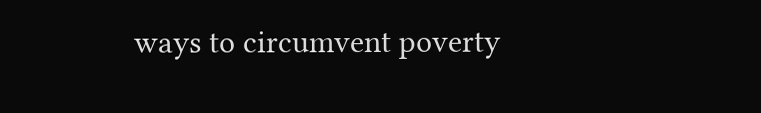ways to circumvent poverty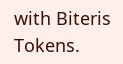with Biteris Tokens.